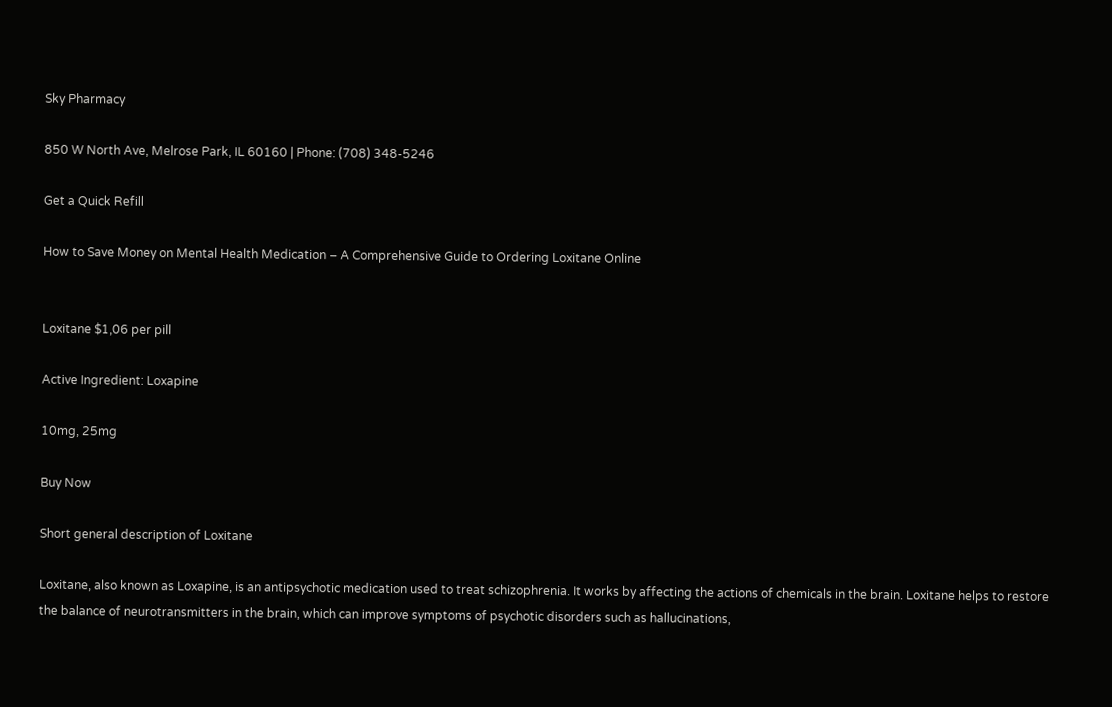Sky Pharmacy

850 W North Ave, Melrose Park, IL 60160 | Phone: (708) 348-5246

Get a Quick Refill

How to Save Money on Mental Health Medication – A Comprehensive Guide to Ordering Loxitane Online


Loxitane $1,06 per pill

Active Ingredient: Loxapine

10mg, 25mg

Buy Now

Short general description of Loxitane

Loxitane, also known as Loxapine, is an antipsychotic medication used to treat schizophrenia. It works by affecting the actions of chemicals in the brain. Loxitane helps to restore the balance of neurotransmitters in the brain, which can improve symptoms of psychotic disorders such as hallucinations,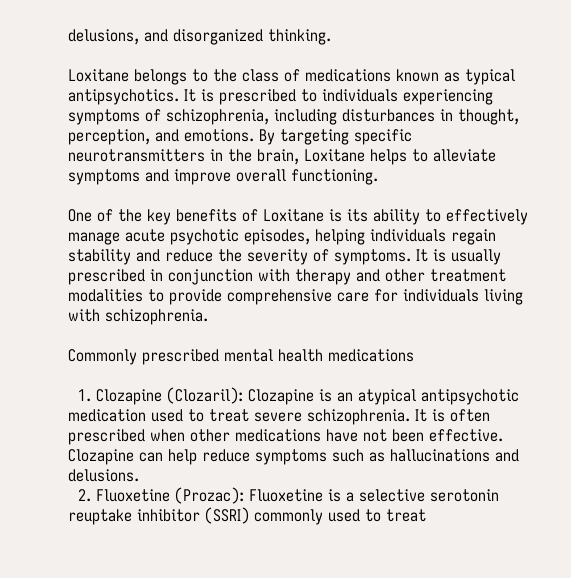delusions, and disorganized thinking.

Loxitane belongs to the class of medications known as typical antipsychotics. It is prescribed to individuals experiencing symptoms of schizophrenia, including disturbances in thought, perception, and emotions. By targeting specific neurotransmitters in the brain, Loxitane helps to alleviate symptoms and improve overall functioning.

One of the key benefits of Loxitane is its ability to effectively manage acute psychotic episodes, helping individuals regain stability and reduce the severity of symptoms. It is usually prescribed in conjunction with therapy and other treatment modalities to provide comprehensive care for individuals living with schizophrenia.

Commonly prescribed mental health medications

  1. Clozapine (Clozaril): Clozapine is an atypical antipsychotic medication used to treat severe schizophrenia. It is often prescribed when other medications have not been effective. Clozapine can help reduce symptoms such as hallucinations and delusions.
  2. Fluoxetine (Prozac): Fluoxetine is a selective serotonin reuptake inhibitor (SSRI) commonly used to treat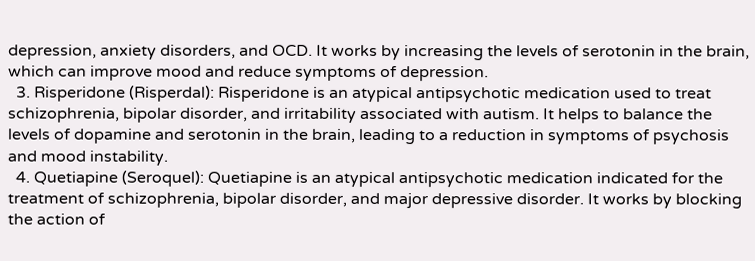depression, anxiety disorders, and OCD. It works by increasing the levels of serotonin in the brain, which can improve mood and reduce symptoms of depression.
  3. Risperidone (Risperdal): Risperidone is an atypical antipsychotic medication used to treat schizophrenia, bipolar disorder, and irritability associated with autism. It helps to balance the levels of dopamine and serotonin in the brain, leading to a reduction in symptoms of psychosis and mood instability.
  4. Quetiapine (Seroquel): Quetiapine is an atypical antipsychotic medication indicated for the treatment of schizophrenia, bipolar disorder, and major depressive disorder. It works by blocking the action of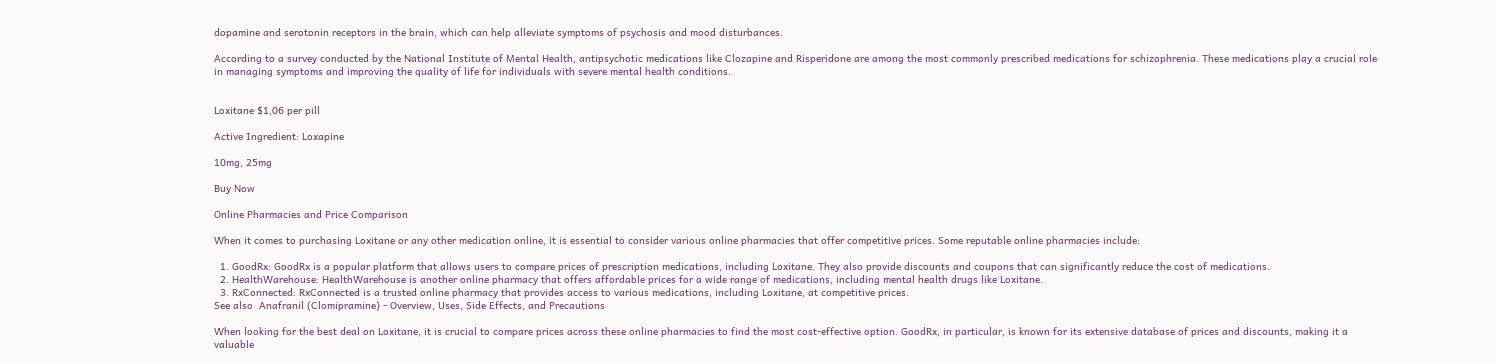dopamine and serotonin receptors in the brain, which can help alleviate symptoms of psychosis and mood disturbances.

According to a survey conducted by the National Institute of Mental Health, antipsychotic medications like Clozapine and Risperidone are among the most commonly prescribed medications for schizophrenia. These medications play a crucial role in managing symptoms and improving the quality of life for individuals with severe mental health conditions.


Loxitane $1,06 per pill

Active Ingredient: Loxapine

10mg, 25mg

Buy Now

Online Pharmacies and Price Comparison

When it comes to purchasing Loxitane or any other medication online, it is essential to consider various online pharmacies that offer competitive prices. Some reputable online pharmacies include:

  1. GoodRx: GoodRx is a popular platform that allows users to compare prices of prescription medications, including Loxitane. They also provide discounts and coupons that can significantly reduce the cost of medications.
  2. HealthWarehouse: HealthWarehouse is another online pharmacy that offers affordable prices for a wide range of medications, including mental health drugs like Loxitane.
  3. RxConnected: RxConnected is a trusted online pharmacy that provides access to various medications, including Loxitane, at competitive prices.
See also  Anafranil (Clomipramine) - Overview, Uses, Side Effects, and Precautions

When looking for the best deal on Loxitane, it is crucial to compare prices across these online pharmacies to find the most cost-effective option. GoodRx, in particular, is known for its extensive database of prices and discounts, making it a valuable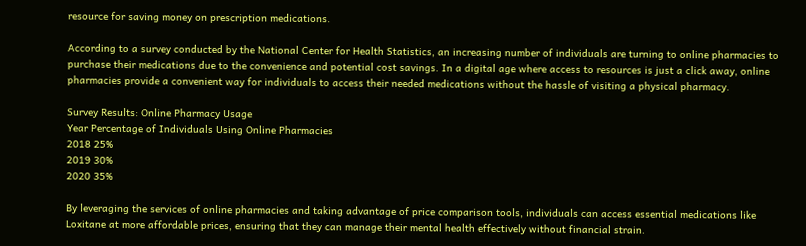resource for saving money on prescription medications.

According to a survey conducted by the National Center for Health Statistics, an increasing number of individuals are turning to online pharmacies to purchase their medications due to the convenience and potential cost savings. In a digital age where access to resources is just a click away, online pharmacies provide a convenient way for individuals to access their needed medications without the hassle of visiting a physical pharmacy.

Survey Results: Online Pharmacy Usage
Year Percentage of Individuals Using Online Pharmacies
2018 25%
2019 30%
2020 35%

By leveraging the services of online pharmacies and taking advantage of price comparison tools, individuals can access essential medications like Loxitane at more affordable prices, ensuring that they can manage their mental health effectively without financial strain.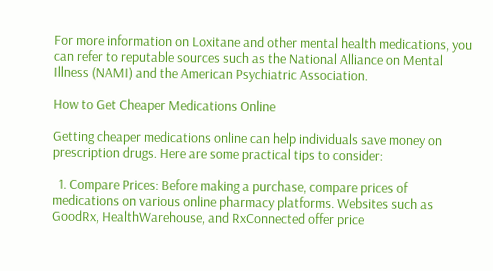For more information on Loxitane and other mental health medications, you can refer to reputable sources such as the National Alliance on Mental Illness (NAMI) and the American Psychiatric Association.

How to Get Cheaper Medications Online

Getting cheaper medications online can help individuals save money on prescription drugs. Here are some practical tips to consider:

  1. Compare Prices: Before making a purchase, compare prices of medications on various online pharmacy platforms. Websites such as GoodRx, HealthWarehouse, and RxConnected offer price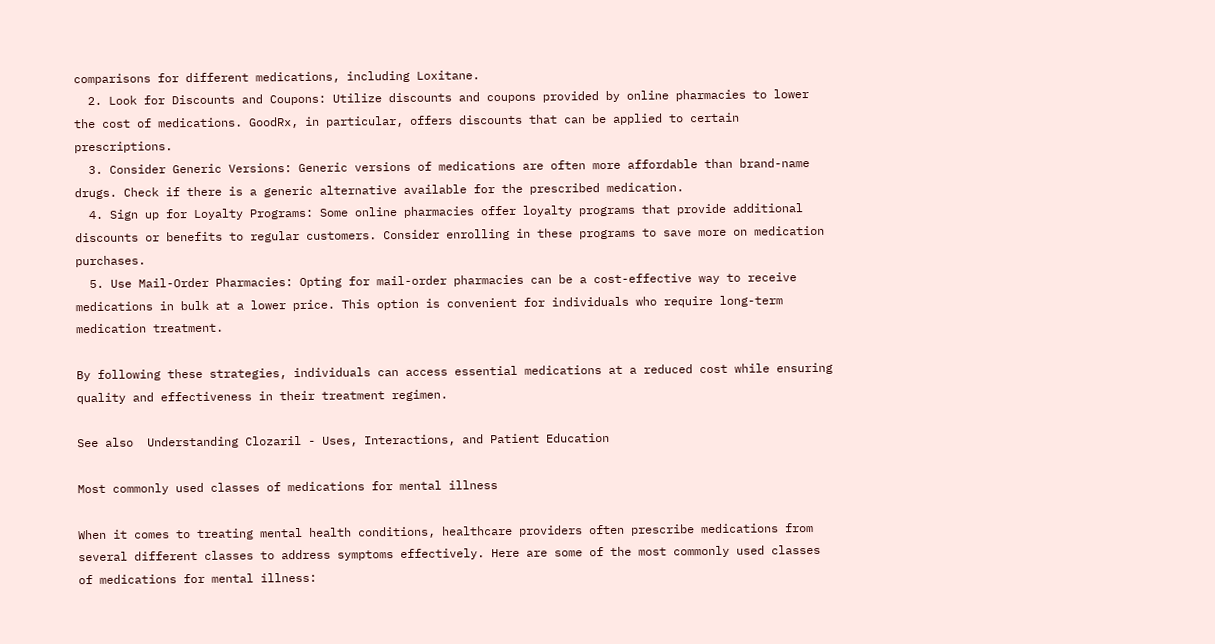comparisons for different medications, including Loxitane.
  2. Look for Discounts and Coupons: Utilize discounts and coupons provided by online pharmacies to lower the cost of medications. GoodRx, in particular, offers discounts that can be applied to certain prescriptions.
  3. Consider Generic Versions: Generic versions of medications are often more affordable than brand-name drugs. Check if there is a generic alternative available for the prescribed medication.
  4. Sign up for Loyalty Programs: Some online pharmacies offer loyalty programs that provide additional discounts or benefits to regular customers. Consider enrolling in these programs to save more on medication purchases.
  5. Use Mail-Order Pharmacies: Opting for mail-order pharmacies can be a cost-effective way to receive medications in bulk at a lower price. This option is convenient for individuals who require long-term medication treatment.

By following these strategies, individuals can access essential medications at a reduced cost while ensuring quality and effectiveness in their treatment regimen.

See also  Understanding Clozaril - Uses, Interactions, and Patient Education

Most commonly used classes of medications for mental illness

When it comes to treating mental health conditions, healthcare providers often prescribe medications from several different classes to address symptoms effectively. Here are some of the most commonly used classes of medications for mental illness: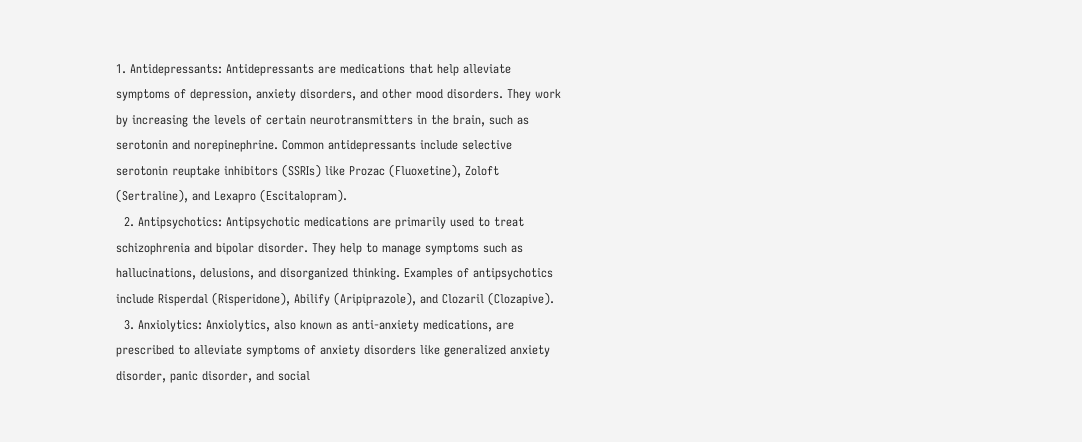1. Antidepressants: Antidepressants are medications that help alleviate symptoms of depression, anxiety disorders, and other mood disorders. They work by increasing the levels of certain neurotransmitters in the brain, such as serotonin and norepinephrine. Common antidepressants include selective serotonin reuptake inhibitors (SSRIs) like Prozac (Fluoxetine), Zoloft (Sertraline), and Lexapro (Escitalopram).
  2. Antipsychotics: Antipsychotic medications are primarily used to treat schizophrenia and bipolar disorder. They help to manage symptoms such as hallucinations, delusions, and disorganized thinking. Examples of antipsychotics include Risperdal (Risperidone), Abilify (Aripiprazole), and Clozaril (Clozapive).
  3. Anxiolytics: Anxiolytics, also known as anti-anxiety medications, are prescribed to alleviate symptoms of anxiety disorders like generalized anxiety disorder, panic disorder, and social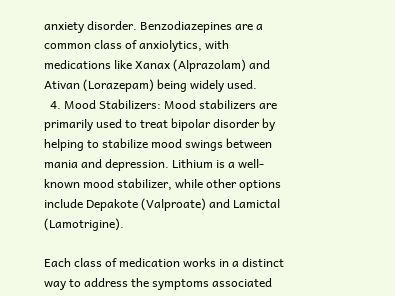anxiety disorder. Benzodiazepines are a common class of anxiolytics, with medications like Xanax (Alprazolam) and Ativan (Lorazepam) being widely used.
  4. Mood Stabilizers: Mood stabilizers are primarily used to treat bipolar disorder by helping to stabilize mood swings between mania and depression. Lithium is a well-known mood stabilizer, while other options include Depakote (Valproate) and Lamictal (Lamotrigine).

Each class of medication works in a distinct way to address the symptoms associated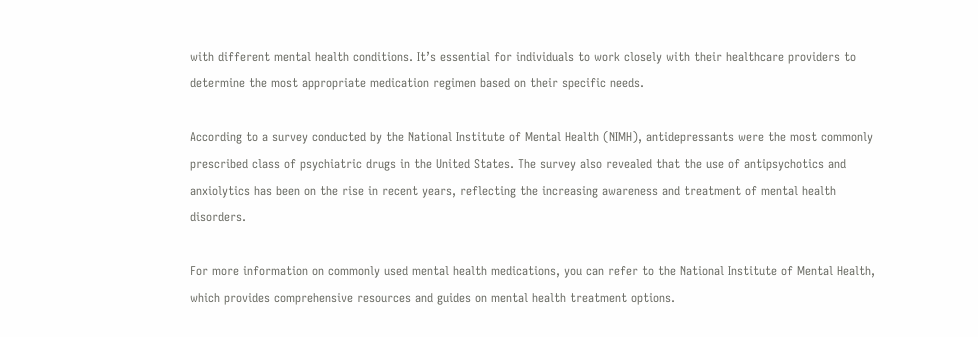with different mental health conditions. It’s essential for individuals to work closely with their healthcare providers to determine the most appropriate medication regimen based on their specific needs.

According to a survey conducted by the National Institute of Mental Health (NIMH), antidepressants were the most commonly prescribed class of psychiatric drugs in the United States. The survey also revealed that the use of antipsychotics and anxiolytics has been on the rise in recent years, reflecting the increasing awareness and treatment of mental health disorders.

For more information on commonly used mental health medications, you can refer to the National Institute of Mental Health, which provides comprehensive resources and guides on mental health treatment options.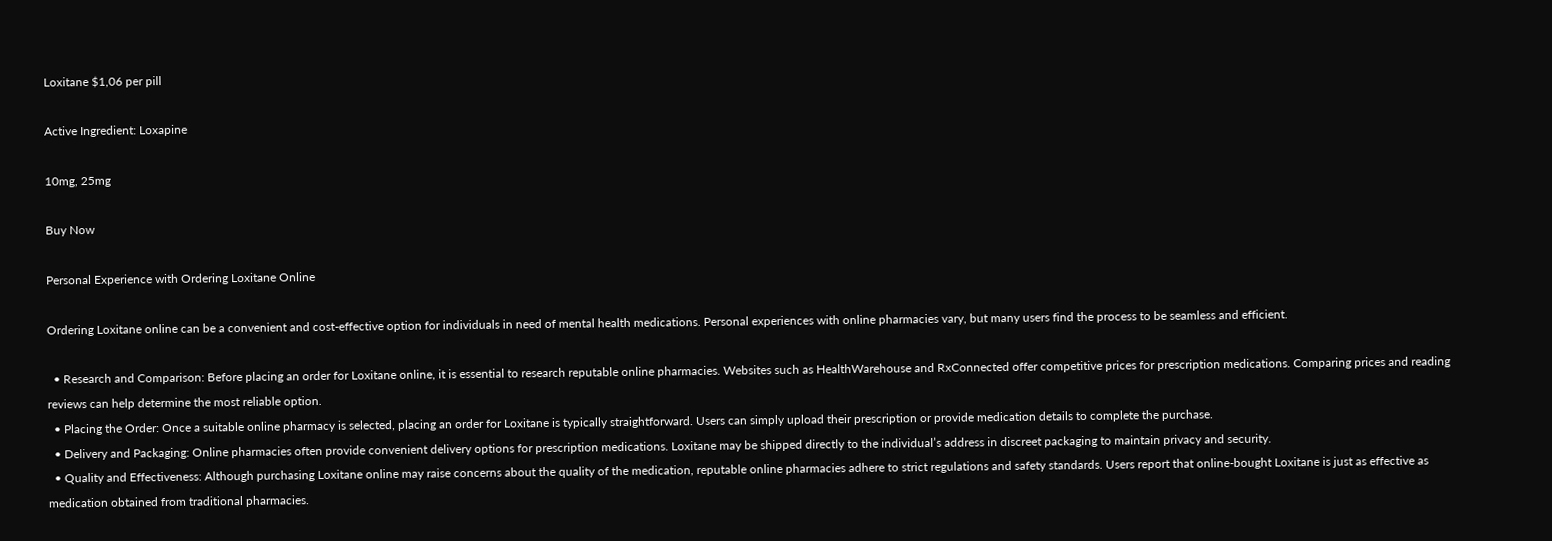Loxitane $1,06 per pill

Active Ingredient: Loxapine

10mg, 25mg

Buy Now

Personal Experience with Ordering Loxitane Online

Ordering Loxitane online can be a convenient and cost-effective option for individuals in need of mental health medications. Personal experiences with online pharmacies vary, but many users find the process to be seamless and efficient.

  • Research and Comparison: Before placing an order for Loxitane online, it is essential to research reputable online pharmacies. Websites such as HealthWarehouse and RxConnected offer competitive prices for prescription medications. Comparing prices and reading reviews can help determine the most reliable option.
  • Placing the Order: Once a suitable online pharmacy is selected, placing an order for Loxitane is typically straightforward. Users can simply upload their prescription or provide medication details to complete the purchase.
  • Delivery and Packaging: Online pharmacies often provide convenient delivery options for prescription medications. Loxitane may be shipped directly to the individual’s address in discreet packaging to maintain privacy and security.
  • Quality and Effectiveness: Although purchasing Loxitane online may raise concerns about the quality of the medication, reputable online pharmacies adhere to strict regulations and safety standards. Users report that online-bought Loxitane is just as effective as medication obtained from traditional pharmacies.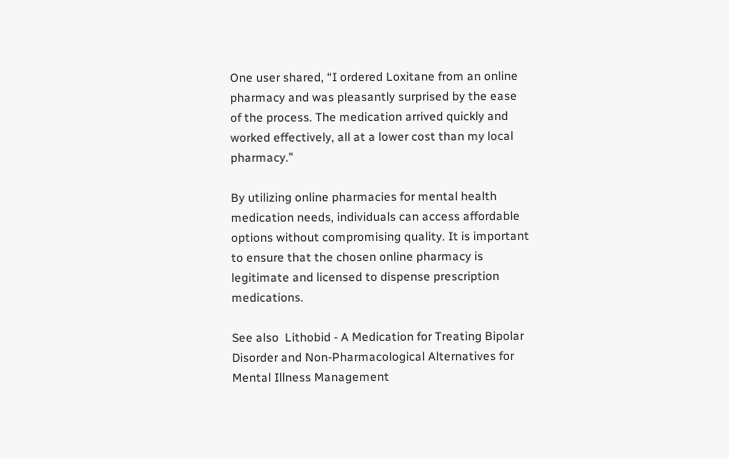One user shared, “I ordered Loxitane from an online pharmacy and was pleasantly surprised by the ease of the process. The medication arrived quickly and worked effectively, all at a lower cost than my local pharmacy.”

By utilizing online pharmacies for mental health medication needs, individuals can access affordable options without compromising quality. It is important to ensure that the chosen online pharmacy is legitimate and licensed to dispense prescription medications.

See also  Lithobid - A Medication for Treating Bipolar Disorder and Non-Pharmacological Alternatives for Mental Illness Management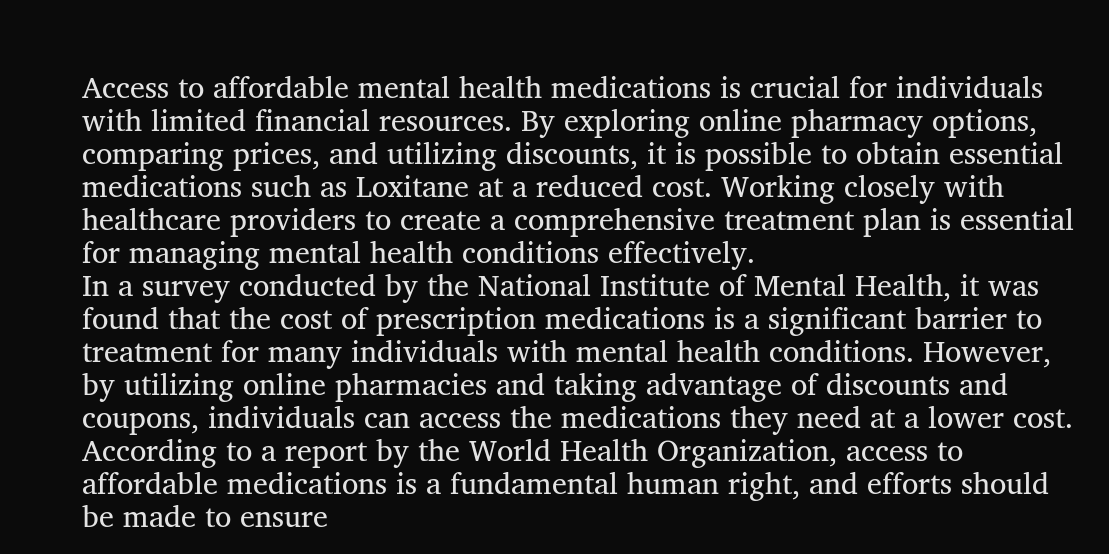Access to affordable mental health medications is crucial for individuals with limited financial resources. By exploring online pharmacy options, comparing prices, and utilizing discounts, it is possible to obtain essential medications such as Loxitane at a reduced cost. Working closely with healthcare providers to create a comprehensive treatment plan is essential for managing mental health conditions effectively.
In a survey conducted by the National Institute of Mental Health, it was found that the cost of prescription medications is a significant barrier to treatment for many individuals with mental health conditions. However, by utilizing online pharmacies and taking advantage of discounts and coupons, individuals can access the medications they need at a lower cost.
According to a report by the World Health Organization, access to affordable medications is a fundamental human right, and efforts should be made to ensure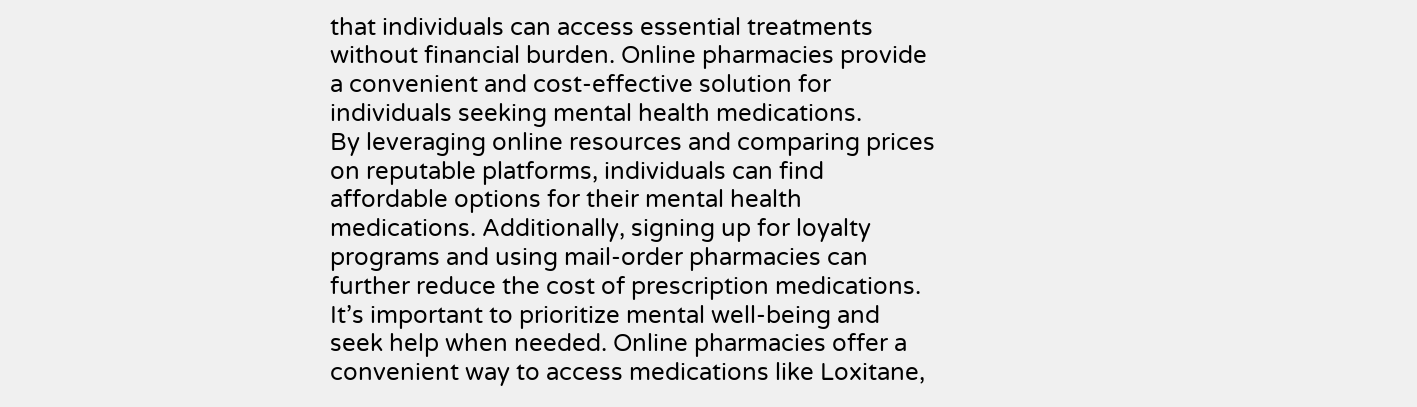that individuals can access essential treatments without financial burden. Online pharmacies provide a convenient and cost-effective solution for individuals seeking mental health medications.
By leveraging online resources and comparing prices on reputable platforms, individuals can find affordable options for their mental health medications. Additionally, signing up for loyalty programs and using mail-order pharmacies can further reduce the cost of prescription medications.
It’s important to prioritize mental well-being and seek help when needed. Online pharmacies offer a convenient way to access medications like Loxitane,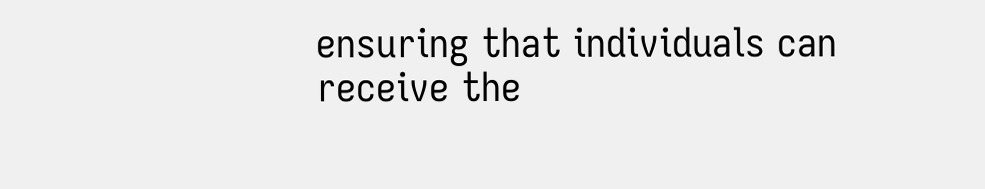ensuring that individuals can receive the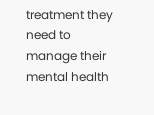treatment they need to manage their mental health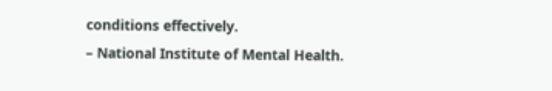conditions effectively.
– National Institute of Mental Health.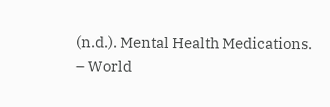(n.d.). Mental Health Medications.
– World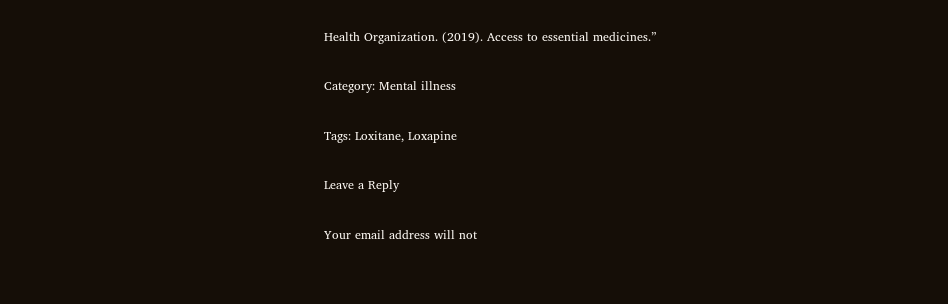Health Organization. (2019). Access to essential medicines.”

Category: Mental illness

Tags: Loxitane, Loxapine

Leave a Reply

Your email address will not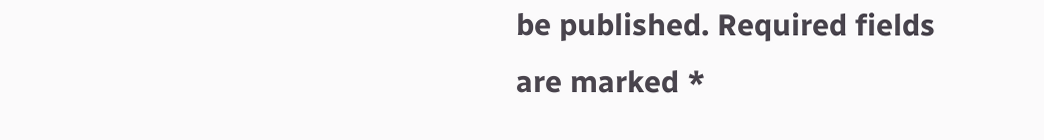be published. Required fields are marked *